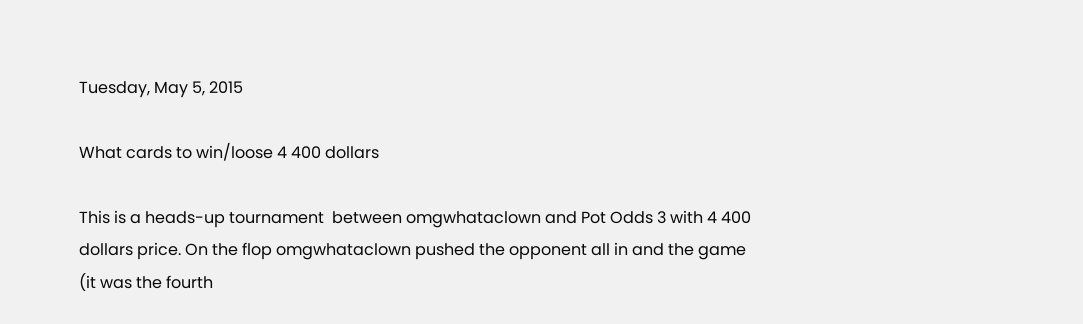Tuesday, May 5, 2015

What cards to win/loose 4 400 dollars

This is a heads-up tournament  between omgwhataclown and Pot Odds 3 with 4 400 dollars price. On the flop omgwhataclown pushed the opponent all in and the game (it was the fourth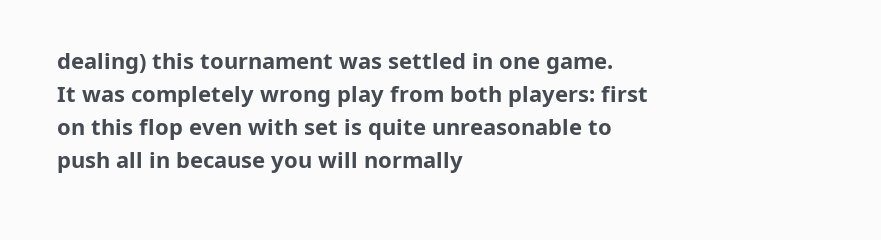dealing) this tournament was settled in one game.
It was completely wrong play from both players: first on this flop even with set is quite unreasonable to push all in because you will normally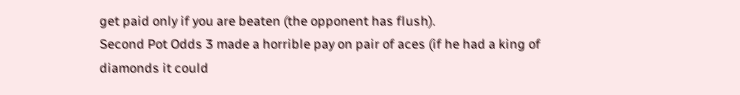get paid only if you are beaten (the opponent has flush).
Second Pot Odds 3 made a horrible pay on pair of aces (if he had a king of diamonds it could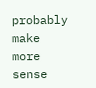probably make more sense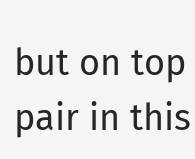but on top pair in this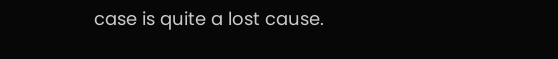case is quite a lost cause.